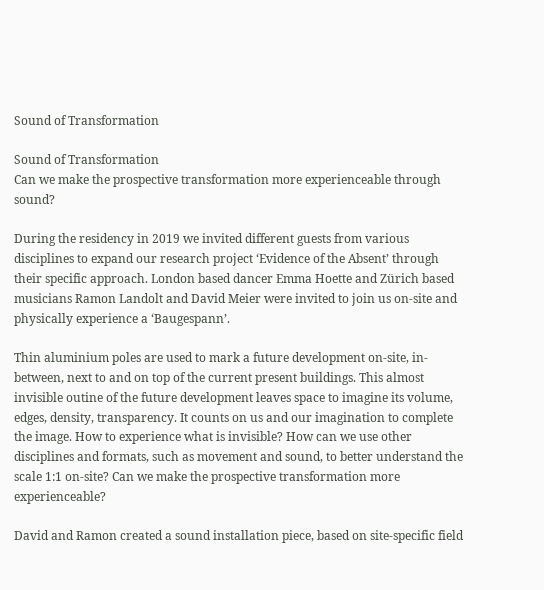Sound of Transformation

Sound of Transformation
Can we make the prospective transformation more experienceable through sound?

During the residency in 2019 we invited different guests from various disciplines to expand our research project ‘Evidence of the Absent’ through their specific approach. London based dancer Emma Hoette and Zürich based musicians Ramon Landolt and David Meier were invited to join us on-site and physically experience a ‘Baugespann’.

Thin aluminium poles are used to mark a future development on-site, in-between, next to and on top of the current present buildings. This almost invisible outine of the future development leaves space to imagine its volume, edges, density, transparency. It counts on us and our imagination to complete the image. How to experience what is invisible? How can we use other disciplines and formats, such as movement and sound, to better understand the scale 1:1 on-site? Can we make the prospective transformation more experienceable?

David and Ramon created a sound installation piece, based on site-specific field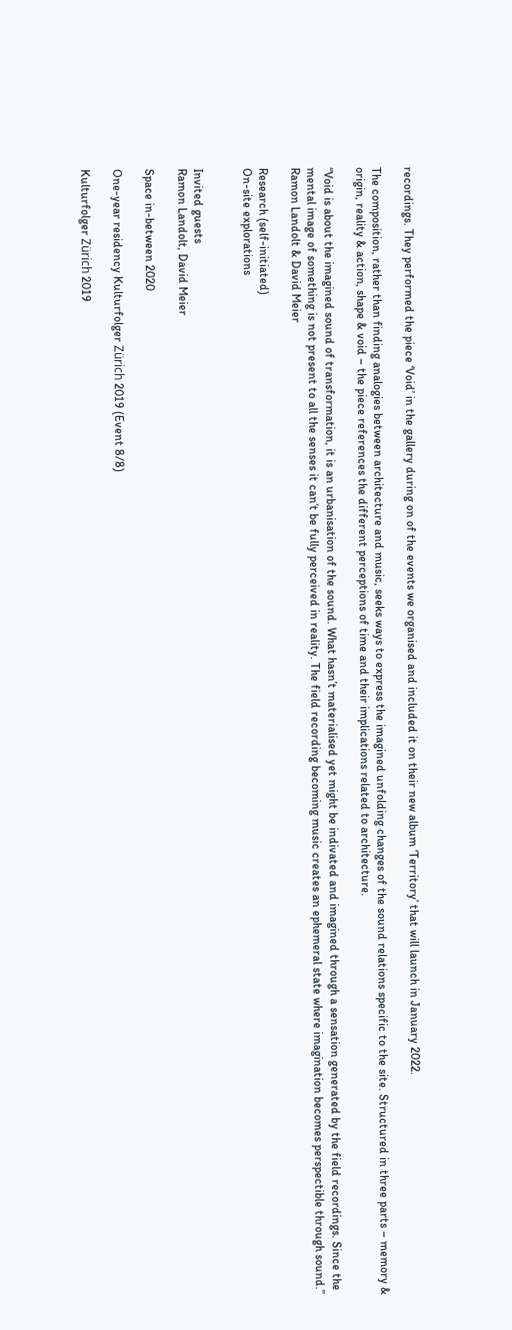recordings. They performed the piece ‘Void’ in the gallery during on of the events we organised and included it on their new album ‘Territory’ that will launch in January 2022.

The composition, rather than finding analogies between architecture and music, seeks ways to express the imagined unfolding changes of the sound relations specific to the site. Structured in three parts – memory & origin, reality & action, shape & void – the piece references the different perceptions of time and their implications related to architecture.

“Void is about the imagined sound of transformation, it is an urbanisation of the sound. What hasn’t materialised yet might be indivated and imagined through a sensation generated by the field recordings. Since the mental image of something is not present to all the senses it can’t be fully perceived in reality. The field recording becoming music creates an ephemeral state where imagination becomes perspectible through sound.”
Ramon Landolt & David Meier

Research (self-initiated)
On-site explorations


Invited guests
Ramon Landolt, David Meier

Space in-between 2020

One-year residency Kulturfolger Zürich 2019 (Event 8/8)

Kulturfolger Zürich 2019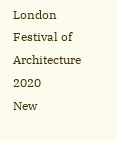London Festival of Architecture 2020
New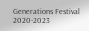Generations Festival 2020-2023